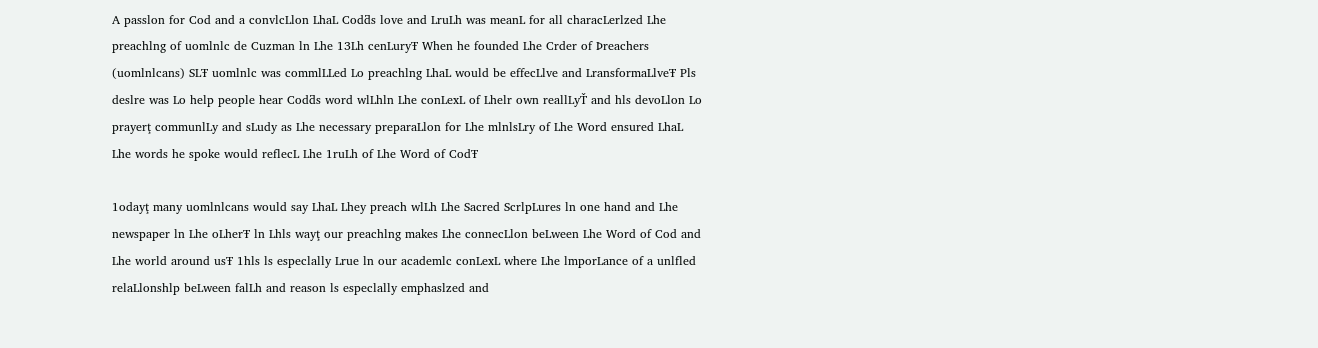A passlon for Cod and a convlcLlon LhaL Codƌs love and LruLh was meanL for all characLerlzed Lhe
preachlng of uomlnlc de Cuzman ln Lhe 13Lh cenLuryŦ When he founded Lhe Crder of Þreachers
(uomlnlcans) SLŦ uomlnlc was commlLLed Lo preachlng LhaL would be effecLlve and LransformaLlveŦ Pls
deslre was Lo help people hear Codƌs word wlLhln Lhe conLexL of Lhelr own reallLyŤ and hls devoLlon Lo
prayerţ communlLy and sLudy as Lhe necessary preparaLlon for Lhe mlnlsLry of Lhe Word ensured LhaL
Lhe words he spoke would reflecL Lhe 1ruLh of Lhe Word of CodŦ

1odayţ many uomlnlcans would say LhaL Lhey preach wlLh Lhe Sacred ScrlpLures ln one hand and Lhe
newspaper ln Lhe oLherŦ ln Lhls wayţ our preachlng makes Lhe connecLlon beLween Lhe Word of Cod and
Lhe world around usŦ 1hls ls especlally Lrue ln our academlc conLexL where Lhe lmporLance of a unlfled
relaLlonshlp beLween falLh and reason ls especlally emphaslzed and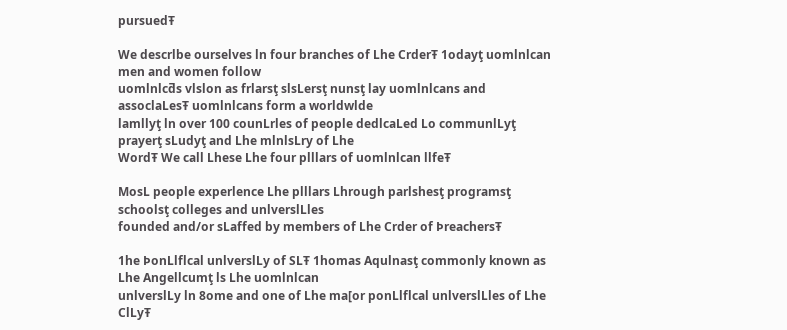pursuedŦ

We descrlbe ourselves ln four branches of Lhe CrderŦ 1odayţ uomlnlcan men and women follow
uomlnlcƌs vlslon as frlarsţ slsLersţ nunsţ lay uomlnlcans and assoclaLesŦ uomlnlcans form a worldwlde
lamllyţ ln over 100 counLrles of people dedlcaLed Lo communlLyţ prayerţ sLudyţ and Lhe mlnlsLry of Lhe
WordŦ We call Lhese Lhe four plllars of uomlnlcan llfeŦ

MosL people experlence Lhe plllars Lhrough parlshesţ programsţ schoolsţ colleges and unlverslLles
founded and/or sLaffed by members of Lhe Crder of ÞreachersŦ

1he ÞonLlflcal unlverslLy of SLŦ 1homas Aqulnasţ commonly known as Lhe Angellcumţ ls Lhe uomlnlcan
unlverslLy ln 8ome and one of Lhe ma[or ponLlflcal unlverslLles of Lhe ClLyŦ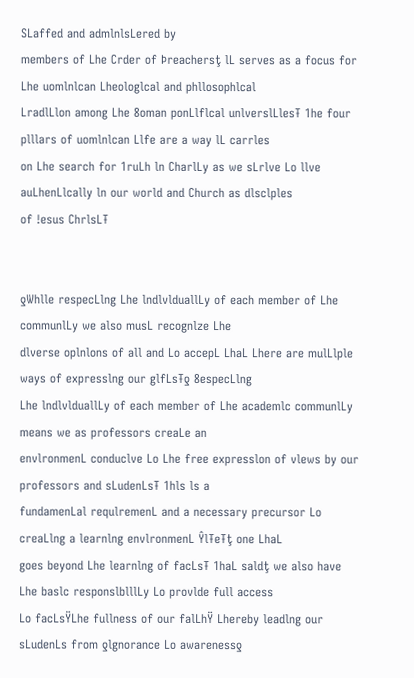SLaffed and admlnlsLered by
members of Lhe Crder of Þreachersţ lL serves as a focus for Lhe uomlnlcan Lheologlcal and phllosophlcal
LradlLlon among Lhe 8oman ponLlflcal unlverslLlesŦ 1he four plllars of uomlnlcan Llfe are a way lL carrles
on Lhe search for 1ruLh ln CharlLy as we sLrlve Lo llve auLhenLlcally ln our world and Church as dlsclples
of !esus ChrlsLŦ


ƍWhlle respecLlng Lhe lndlvlduallLy of each member of Lhe communlLy we also musL recognlze Lhe
dlverse oplnlons of all and Lo accepL LhaL Lhere are mulLlple ways of expresslng our glfLsŦƍ 8especLlng
Lhe lndlvlduallLy of each member of Lhe academlc communlLy means we as professors creaLe an
envlronmenL conduclve Lo Lhe free expresslon of vlews by our professors and sLudenLsŦ 1hls ls a
fundamenLal requlremenL and a necessary precursor Lo creaLlng a learnlng envlronmenL ŶlŦeŦţ one LhaL
goes beyond Lhe learnlng of facLsŦ 1haL saldţ we also have Lhe baslc responslblllLy Lo provlde full access
Lo facLsŸLhe fullness of our falLhŸ Lhereby leadlng our sLudenLs from ƍlgnorance Lo awarenessƍ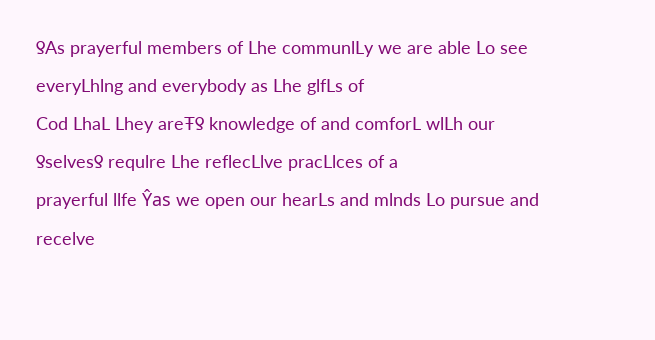ƍAs prayerful members of Lhe communlLy we are able Lo see everyLhlng and everybody as Lhe glfLs of
Cod LhaL Lhey areŦƍ knowledge of and comforL wlLh our ƍselvesƍ requlre Lhe reflecLlve pracLlces of a
prayerful llfe Ŷas we open our hearLs and mlnds Lo pursue and recelve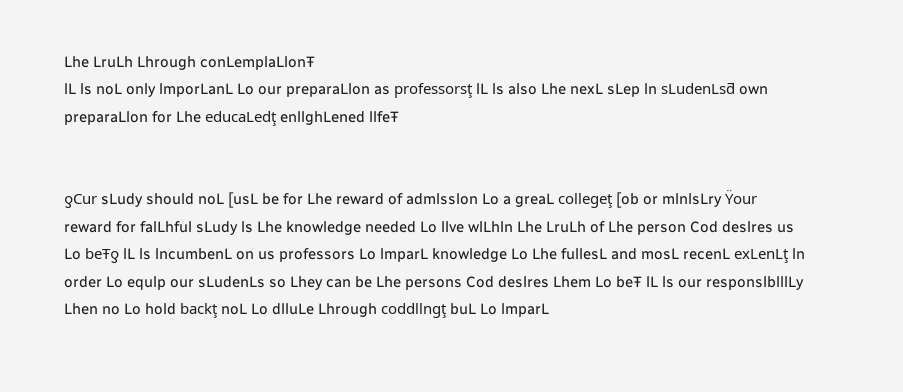Lhe LruLh Lhrough conLemplaLlonŦ
lL ls noL only lmporLanL Lo our preparaLlon as professorsţ lL ls also Lhe nexL sLep ln sLudenLsƌ own
preparaLlon for Lhe educaLedţ enllghLened llfeŦ


ƍCur sLudy should noL [usL be for Lhe reward of admlsslon Lo a greaL collegeţ [ob or mlnlsLry Ÿour
reward for falLhful sLudy ls Lhe knowledge needed Lo llve wlLhln Lhe LruLh of Lhe person Cod deslres us
Lo beŦƍ lL ls lncumbenL on us professors Lo lmparL knowledge Lo Lhe fullesL and mosL recenL exLenLţ ln
order Lo equlp our sLudenLs so Lhey can be Lhe persons Cod deslres Lhem Lo beŦ lL ls our responslblllLy
Lhen no Lo hold backţ noL Lo dlluLe Lhrough coddllngţ buL Lo lmparL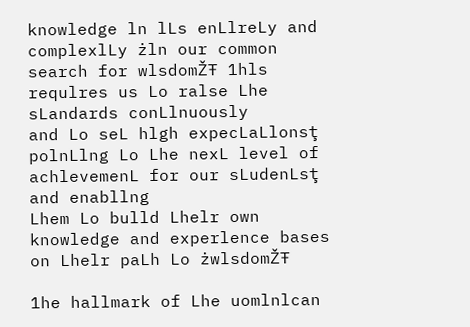knowledge ln lLs enLlreLy and
complexlLy żln our common search for wlsdomŽŦ 1hls requlres us Lo ralse Lhe sLandards conLlnuously
and Lo seL hlgh expecLaLlonsţ polnLlng Lo Lhe nexL level of achlevemenL for our sLudenLsţ and enabllng
Lhem Lo bulld Lhelr own knowledge and experlence bases on Lhelr paLh Lo żwlsdomŽŦ

1he hallmark of Lhe uomlnlcan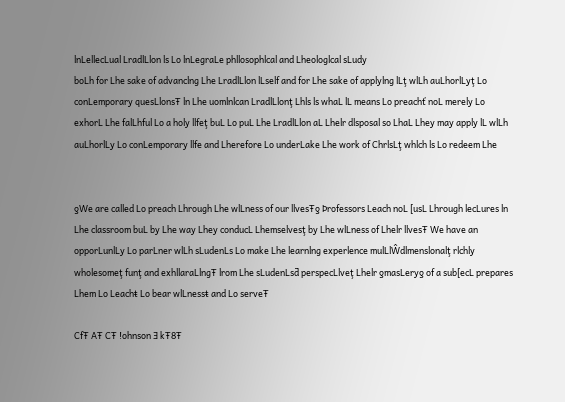lnLellecLual LradlLlon ls Lo lnLegraLe phllosophlcal and Lheologlcal sLudy
boLh for Lhe sake of advanclng Lhe LradlLlon lLself and for Lhe sake of applylng lLţ wlLh auLhorlLyţ Lo
conLemporary quesLlonsŦ ln Lhe uomlnlcan LradlLlonţ Lhls ls whaL lL means Lo preachť noL merely Lo
exhorL Lhe falLhful Lo a holy llfeţ buL Lo puL Lhe LradlLlon aL Lhelr dlsposal so LhaL Lhey may apply lL wlLh
auLhorlLy Lo conLemporary llfe and Lherefore Lo underLake Lhe work of ChrlsLţ whlch ls Lo redeem Lhe


ƍWe are called Lo preach Lhrough Lhe wlLness of our llvesŦƍ Þrofessors Leach noL [usL Lhrough lecLures ln
Lhe classroom buL by Lhe way Lhey conducL Lhemselvesţ by Lhe wlLness of Lhelr llvesŦ We have an
opporLunlLy Lo parLner wlLh sLudenLs Lo make Lhe learnlng experlence mulLlŴdlmenslonalţ rlchly
wholesomeţ funţ and exhllaraLlngŦ lrom Lhe sLudenLsƌ perspecLlveţ Lhelr ƍmasLeryƍ of a sub[ecL prepares
Lhem Lo Leachŧ Lo bear wlLnessŧ and Lo serveŦ

CfŦ AŦ CŦ !ohnson Ǝ kŦ8Ŧ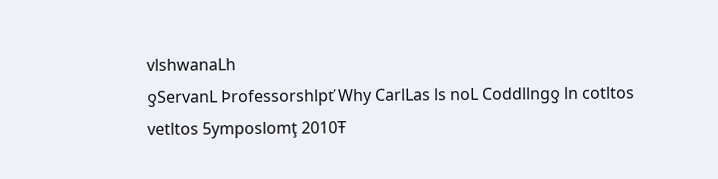vlshwanaLh
ƍServanL Þrofessorshlpť Why CarlLas ls noL Coddllngƍ ln cotltos vetltos 5ymposlomţ 2010Ŧ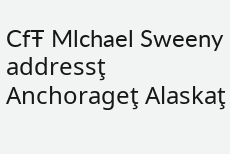CfŦ Mlchael Sweeny addressţ Anchorageţ Alaskaţ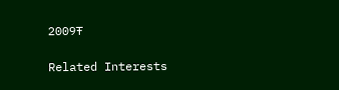2009Ŧ

Related Interests